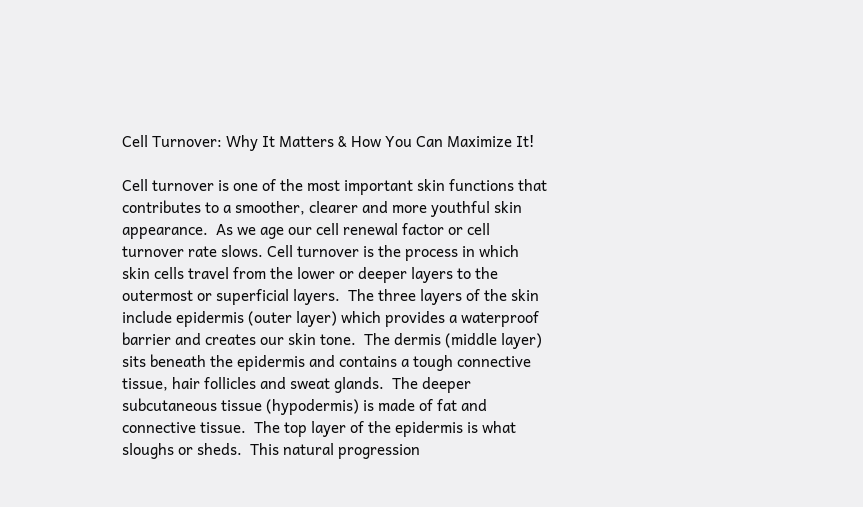Cell Turnover: Why It Matters & How You Can Maximize It!

Cell turnover is one of the most important skin functions that contributes to a smoother, clearer and more youthful skin appearance.  As we age our cell renewal factor or cell turnover rate slows. Cell turnover is the process in which skin cells travel from the lower or deeper layers to the outermost or superficial layers.  The three layers of the skin include epidermis (outer layer) which provides a waterproof barrier and creates our skin tone.  The dermis (middle layer) sits beneath the epidermis and contains a tough connective tissue, hair follicles and sweat glands.  The deeper subcutaneous tissue (hypodermis) is made of fat and connective tissue.  The top layer of the epidermis is what sloughs or sheds.  This natural progression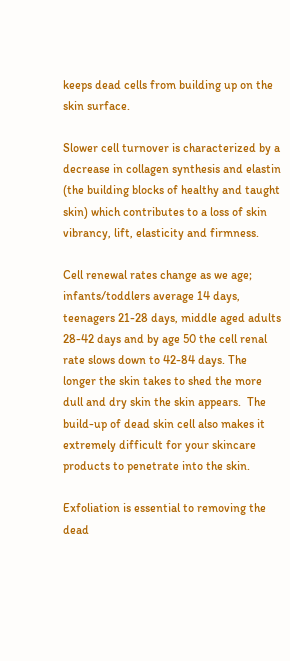keeps dead cells from building up on the skin surface.

Slower cell turnover is characterized by a decrease in collagen synthesis and elastin (the building blocks of healthy and taught skin) which contributes to a loss of skin vibrancy, lift, elasticity and firmness.

Cell renewal rates change as we age; infants/toddlers average 14 days, teenagers 21-28 days, middle aged adults 28-42 days and by age 50 the cell renal rate slows down to 42-84 days. The longer the skin takes to shed the more dull and dry skin the skin appears.  The build-up of dead skin cell also makes it extremely difficult for your skincare products to penetrate into the skin.

Exfoliation is essential to removing the dead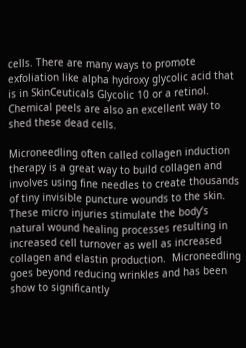cells. There are many ways to promote exfoliation like alpha hydroxy glycolic acid that is in SkinCeuticals Glycolic 10 or a retinol.  Chemical peels are also an excellent way to shed these dead cells.

Microneedling often called collagen induction therapy is a great way to build collagen and involves using fine needles to create thousands of tiny invisible puncture wounds to the skin.  These micro injuries stimulate the body’s natural wound healing processes resulting in increased cell turnover as well as increased collagen and elastin production.  Microneedling goes beyond reducing wrinkles and has been show to significantly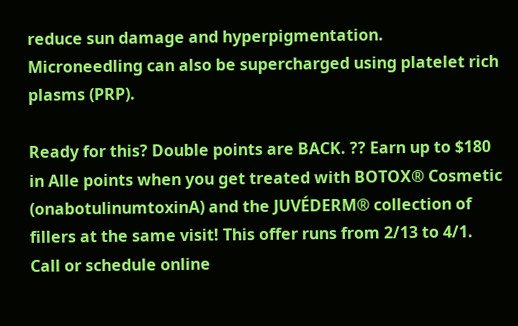reduce sun damage and hyperpigmentation. Microneedling can also be supercharged using platelet rich plasms (PRP).

Ready for this? Double points are BACK. ?? Earn up to $180 in Alle points when you get treated with BOTOX® Cosmetic (onabotulinumtoxinA) and the JUVÉDERM® collection of fillers at the same visit! This offer runs from 2/13 to 4/1. Call or schedule online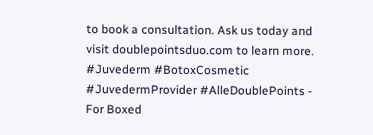to book a consultation. Ask us today and visit doublepointsduo.com to learn more. #Juvederm #BotoxCosmetic #JuvedermProvider #AlleDoublePoints - For Boxed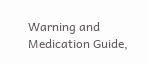Warning and Medication Guide,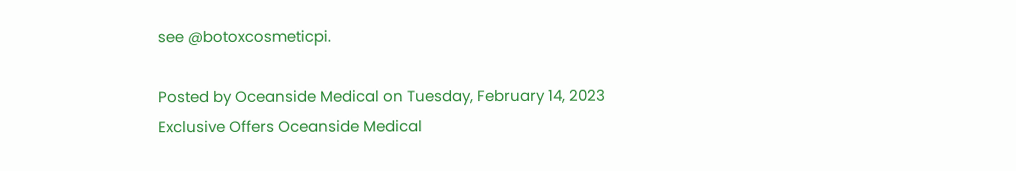see @botoxcosmeticpi.

Posted by Oceanside Medical on Tuesday, February 14, 2023
Exclusive Offers Oceanside Medical